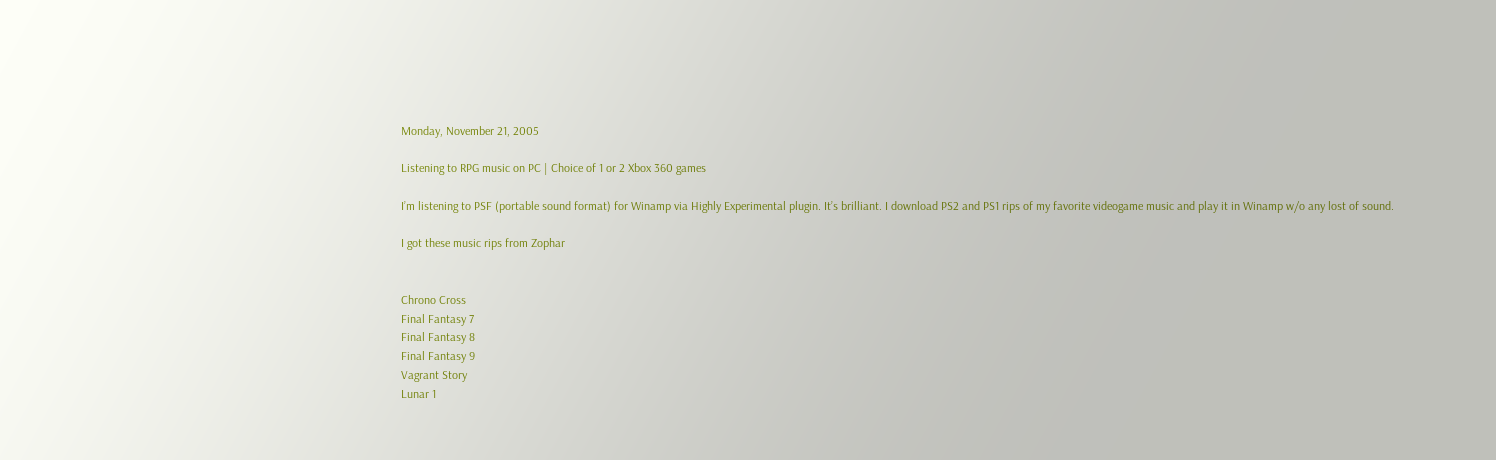Monday, November 21, 2005

Listening to RPG music on PC | Choice of 1 or 2 Xbox 360 games

I’m listening to PSF (portable sound format) for Winamp via Highly Experimental plugin. It’s brilliant. I download PS2 and PS1 rips of my favorite videogame music and play it in Winamp w/o any lost of sound.

I got these music rips from Zophar


Chrono Cross
Final Fantasy 7
Final Fantasy 8
Final Fantasy 9
Vagrant Story
Lunar 1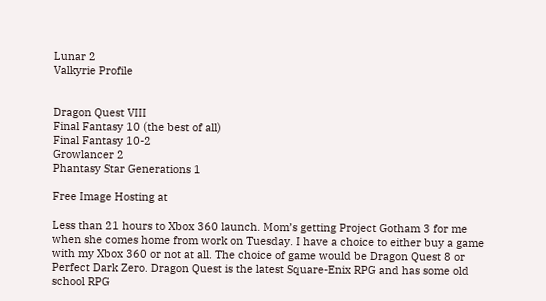Lunar 2
Valkyrie Profile


Dragon Quest VIII
Final Fantasy 10 (the best of all)
Final Fantasy 10-2
Growlancer 2
Phantasy Star Generations 1

Free Image Hosting at

Less than 21 hours to Xbox 360 launch. Mom’s getting Project Gotham 3 for me when she comes home from work on Tuesday. I have a choice to either buy a game with my Xbox 360 or not at all. The choice of game would be Dragon Quest 8 or Perfect Dark Zero. Dragon Quest is the latest Square-Enix RPG and has some old school RPG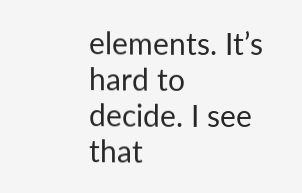elements. It’s hard to decide. I see that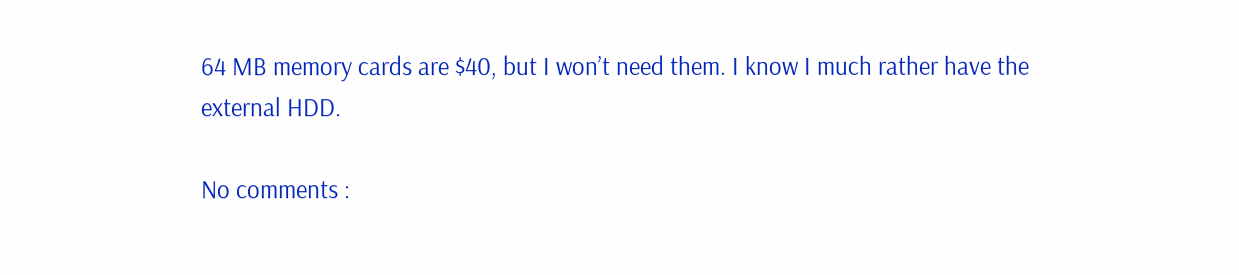64 MB memory cards are $40, but I won’t need them. I know I much rather have the external HDD.

No comments :